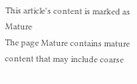This article's content is marked as Mature
The page Mature contains mature content that may include coarse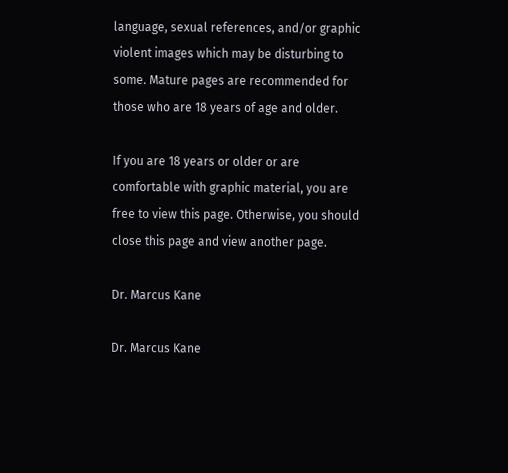language, sexual references, and/or graphic violent images which may be disturbing to some. Mature pages are recommended for those who are 18 years of age and older.

If you are 18 years or older or are comfortable with graphic material, you are free to view this page. Otherwise, you should close this page and view another page.

Dr. Marcus Kane

Dr. Marcus Kane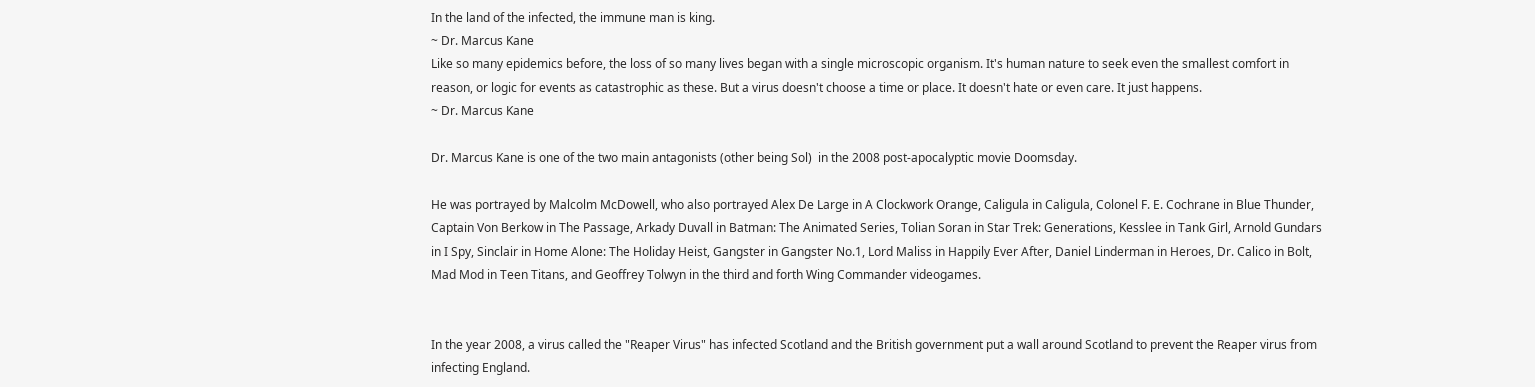In the land of the infected, the immune man is king.
~ Dr. Marcus Kane
Like so many epidemics before, the loss of so many lives began with a single microscopic organism. It's human nature to seek even the smallest comfort in reason, or logic for events as catastrophic as these. But a virus doesn't choose a time or place. It doesn't hate or even care. It just happens.
~ Dr. Marcus Kane

Dr. Marcus Kane is one of the two main antagonists (other being Sol)  in the 2008 post-apocalyptic movie Doomsday.

He was portrayed by Malcolm McDowell, who also portrayed Alex De Large in A Clockwork Orange, Caligula in Caligula, Colonel F. E. Cochrane in Blue Thunder, Captain Von Berkow in The Passage, Arkady Duvall in Batman: The Animated Series, Tolian Soran in Star Trek: Generations, Kesslee in Tank Girl, Arnold Gundars in I Spy, Sinclair in Home Alone: The Holiday Heist, Gangster in Gangster No.1, Lord Maliss in Happily Ever After, Daniel Linderman in Heroes, Dr. Calico in Bolt, Mad Mod in Teen Titans, and Geoffrey Tolwyn in the third and forth Wing Commander videogames.


In the year 2008, a virus called the "Reaper Virus" has infected Scotland and the British government put a wall around Scotland to prevent the Reaper virus from infecting England.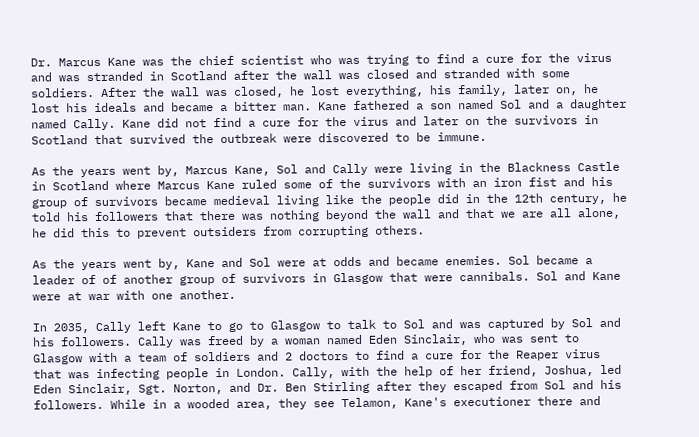Dr. Marcus Kane was the chief scientist who was trying to find a cure for the virus and was stranded in Scotland after the wall was closed and stranded with some soldiers. After the wall was closed, he lost everything, his family, later on, he lost his ideals and became a bitter man. Kane fathered a son named Sol and a daughter named Cally. Kane did not find a cure for the virus and later on the survivors in Scotland that survived the outbreak were discovered to be immune.

As the years went by, Marcus Kane, Sol and Cally were living in the Blackness Castle in Scotland where Marcus Kane ruled some of the survivors with an iron fist and his group of survivors became medieval living like the people did in the 12th century, he told his followers that there was nothing beyond the wall and that we are all alone, he did this to prevent outsiders from corrupting others.

As the years went by, Kane and Sol were at odds and became enemies. Sol became a leader of of another group of survivors in Glasgow that were cannibals. Sol and Kane were at war with one another.

In 2035, Cally left Kane to go to Glasgow to talk to Sol and was captured by Sol and his followers. Cally was freed by a woman named Eden Sinclair, who was sent to Glasgow with a team of soldiers and 2 doctors to find a cure for the Reaper virus that was infecting people in London. Cally, with the help of her friend, Joshua, led Eden Sinclair, Sgt. Norton, and Dr. Ben Stirling after they escaped from Sol and his followers. While in a wooded area, they see Telamon, Kane's executioner there and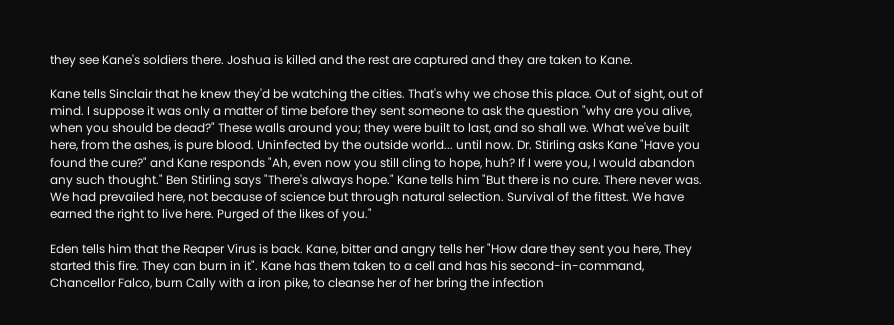they see Kane's soldiers there. Joshua is killed and the rest are captured and they are taken to Kane.

Kane tells Sinclair that he knew they'd be watching the cities. That's why we chose this place. Out of sight, out of mind. I suppose it was only a matter of time before they sent someone to ask the question "why are you alive, when you should be dead?" These walls around you; they were built to last, and so shall we. What we've built here, from the ashes, is pure blood. Uninfected by the outside world... until now. Dr. Stirling asks Kane "Have you found the cure?" and Kane responds "Ah, even now you still cling to hope, huh? If I were you, I would abandon any such thought." Ben Stirling says "There's always hope." Kane tells him "But there is no cure. There never was. We had prevailed here, not because of science but through natural selection. Survival of the fittest. We have earned the right to live here. Purged of the likes of you."

Eden tells him that the Reaper Virus is back. Kane, bitter and angry tells her "How dare they sent you here, They started this fire. They can burn in it". Kane has them taken to a cell and has his second-in-command, Chancellor Falco, burn Cally with a iron pike, to cleanse her of her bring the infection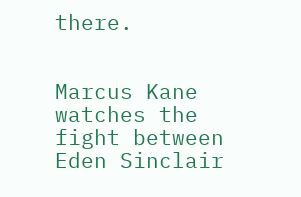there.


Marcus Kane watches the fight between Eden Sinclair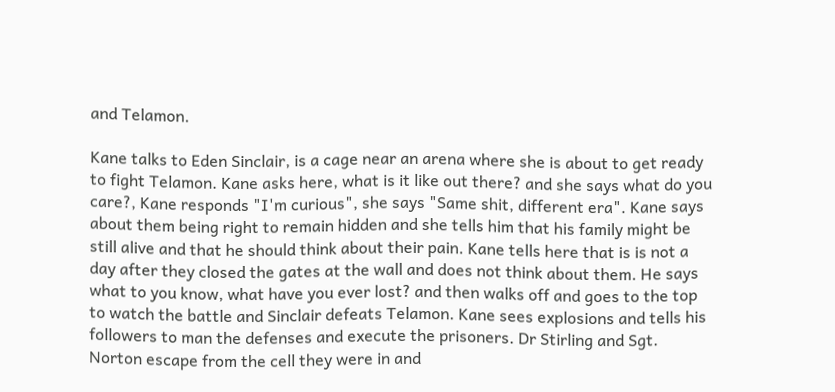and Telamon.

Kane talks to Eden Sinclair, is a cage near an arena where she is about to get ready to fight Telamon. Kane asks here, what is it like out there? and she says what do you care?, Kane responds "I'm curious", she says "Same shit, different era". Kane says about them being right to remain hidden and she tells him that his family might be still alive and that he should think about their pain. Kane tells here that is is not a day after they closed the gates at the wall and does not think about them. He says what to you know, what have you ever lost? and then walks off and goes to the top to watch the battle and Sinclair defeats Telamon. Kane sees explosions and tells his followers to man the defenses and execute the prisoners. Dr Stirling and Sgt. Norton escape from the cell they were in and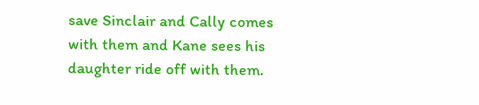save Sinclair and Cally comes with them and Kane sees his daughter ride off with them.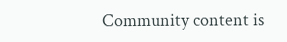Community content is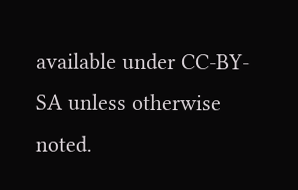available under CC-BY-SA unless otherwise noted.